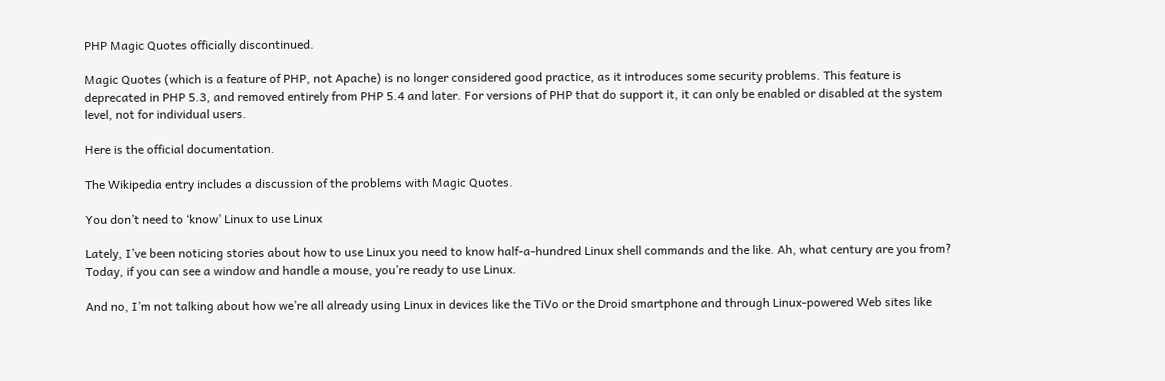PHP Magic Quotes officially discontinued.

Magic Quotes (which is a feature of PHP, not Apache) is no longer considered good practice, as it introduces some security problems. This feature is deprecated in PHP 5.3, and removed entirely from PHP 5.4 and later. For versions of PHP that do support it, it can only be enabled or disabled at the system level, not for individual users.

Here is the official documentation.

The Wikipedia entry includes a discussion of the problems with Magic Quotes.

You don’t need to ‘know’ Linux to use Linux

Lately, I’ve been noticing stories about how to use Linux you need to know half-a-hundred Linux shell commands and the like. Ah, what century are you from? Today, if you can see a window and handle a mouse, you’re ready to use Linux.

And no, I’m not talking about how we’re all already using Linux in devices like the TiVo or the Droid smartphone and through Linux-powered Web sites like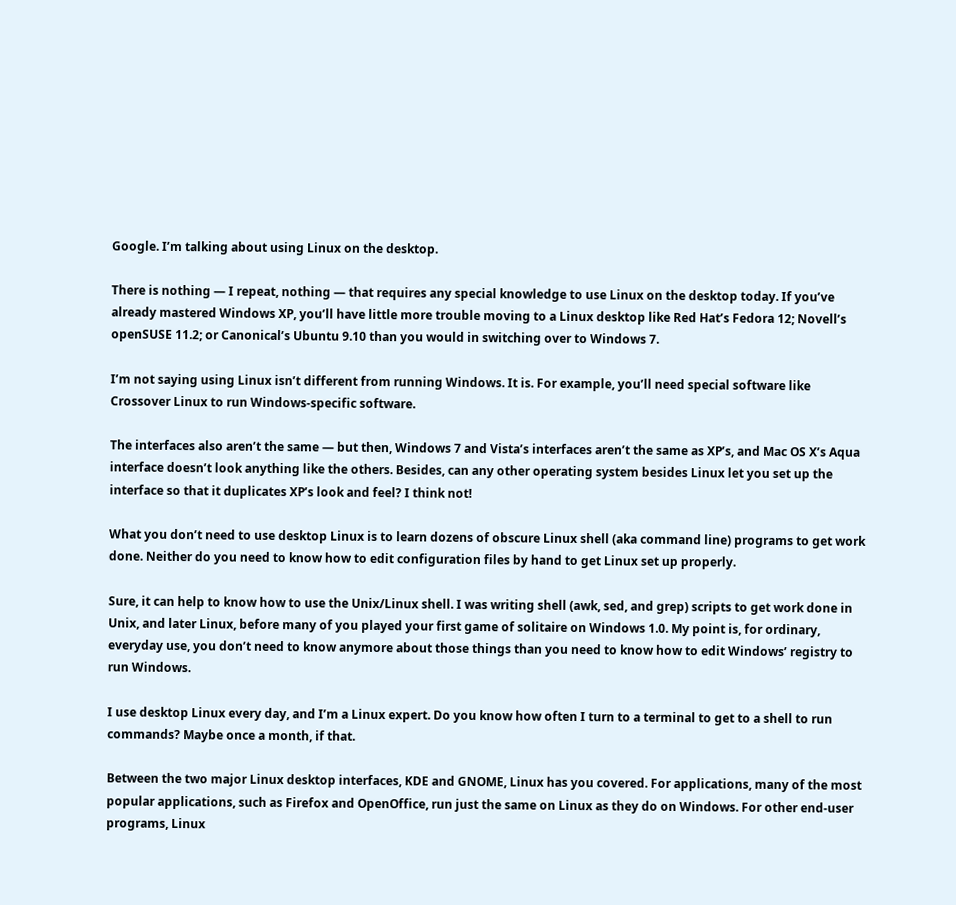Google. I’m talking about using Linux on the desktop.

There is nothing — I repeat, nothing — that requires any special knowledge to use Linux on the desktop today. If you’ve already mastered Windows XP, you’ll have little more trouble moving to a Linux desktop like Red Hat’s Fedora 12; Novell’s openSUSE 11.2; or Canonical’s Ubuntu 9.10 than you would in switching over to Windows 7.

I’m not saying using Linux isn’t different from running Windows. It is. For example, you’ll need special software like Crossover Linux to run Windows-specific software.

The interfaces also aren’t the same — but then, Windows 7 and Vista’s interfaces aren’t the same as XP’s, and Mac OS X’s Aqua interface doesn’t look anything like the others. Besides, can any other operating system besides Linux let you set up the interface so that it duplicates XP’s look and feel? I think not!

What you don’t need to use desktop Linux is to learn dozens of obscure Linux shell (aka command line) programs to get work done. Neither do you need to know how to edit configuration files by hand to get Linux set up properly.

Sure, it can help to know how to use the Unix/Linux shell. I was writing shell (awk, sed, and grep) scripts to get work done in Unix, and later Linux, before many of you played your first game of solitaire on Windows 1.0. My point is, for ordinary, everyday use, you don’t need to know anymore about those things than you need to know how to edit Windows’ registry to run Windows.

I use desktop Linux every day, and I’m a Linux expert. Do you know how often I turn to a terminal to get to a shell to run commands? Maybe once a month, if that.

Between the two major Linux desktop interfaces, KDE and GNOME, Linux has you covered. For applications, many of the most popular applications, such as Firefox and OpenOffice, run just the same on Linux as they do on Windows. For other end-user programs, Linux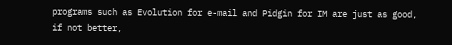programs such as Evolution for e-mail and Pidgin for IM are just as good, if not better,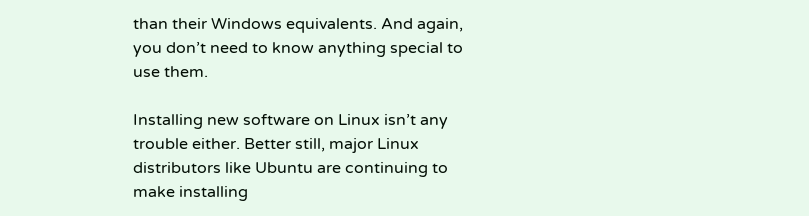than their Windows equivalents. And again, you don’t need to know anything special to use them.

Installing new software on Linux isn’t any trouble either. Better still, major Linux distributors like Ubuntu are continuing to make installing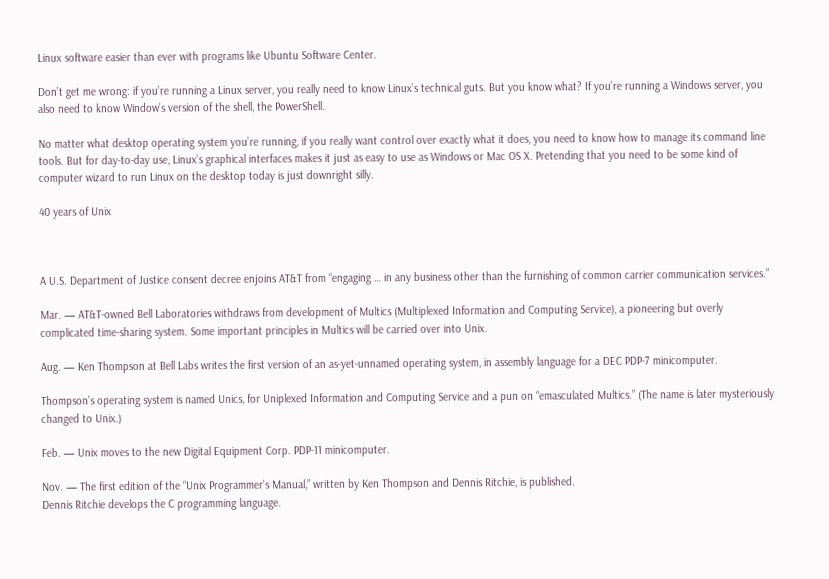Linux software easier than ever with programs like Ubuntu Software Center.

Don’t get me wrong: if you’re running a Linux server, you really need to know Linux’s technical guts. But you know what? If you’re running a Windows server, you also need to know Window’s version of the shell, the PowerShell.

No matter what desktop operating system you’re running, if you really want control over exactly what it does, you need to know how to manage its command line tools. But for day-to-day use, Linux’s graphical interfaces makes it just as easy to use as Windows or Mac OS X. Pretending that you need to be some kind of computer wizard to run Linux on the desktop today is just downright silly.

40 years of Unix



A U.S. Department of Justice consent decree enjoins AT&T from “engaging … in any business other than the furnishing of common carrier communication services.”

Mar. — AT&T-owned Bell Laboratories withdraws from development of Multics (Multiplexed Information and Computing Service), a pioneering but overly complicated time-sharing system. Some important principles in Multics will be carried over into Unix.

Aug. — Ken Thompson at Bell Labs writes the first version of an as-yet-unnamed operating system, in assembly language for a DEC PDP-7 minicomputer.

Thompson’s operating system is named Unics, for Uniplexed Information and Computing Service and a pun on “emasculated Multics.” (The name is later mysteriously changed to Unix.)

Feb. — Unix moves to the new Digital Equipment Corp. PDP-11 minicomputer.

Nov. — The first edition of the “Unix Programmer’s Manual,” written by Ken Thompson and Dennis Ritchie, is published.
Dennis Ritchie develops the C programming language.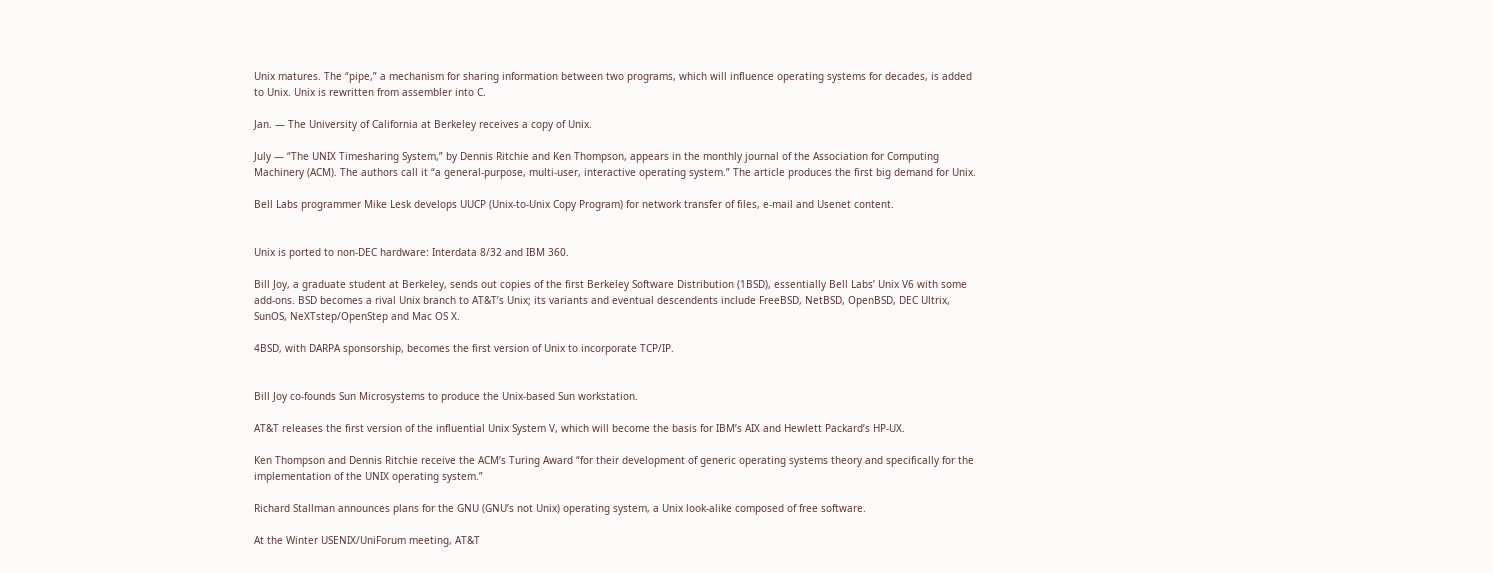Unix matures. The “pipe,” a mechanism for sharing information between two programs, which will influence operating systems for decades, is added to Unix. Unix is rewritten from assembler into C.

Jan. — The University of California at Berkeley receives a copy of Unix.

July — “The UNIX Timesharing System,” by Dennis Ritchie and Ken Thompson, appears in the monthly journal of the Association for Computing Machinery (ACM). The authors call it “a general-purpose, multi-user, interactive operating system.” The article produces the first big demand for Unix.

Bell Labs programmer Mike Lesk develops UUCP (Unix-to-Unix Copy Program) for network transfer of files, e-mail and Usenet content.


Unix is ported to non-DEC hardware: Interdata 8/32 and IBM 360.

Bill Joy, a graduate student at Berkeley, sends out copies of the first Berkeley Software Distribution (1BSD), essentially Bell Labs’ Unix V6 with some add-ons. BSD becomes a rival Unix branch to AT&T’s Unix; its variants and eventual descendents include FreeBSD, NetBSD, OpenBSD, DEC Ultrix, SunOS, NeXTstep/OpenStep and Mac OS X.

4BSD, with DARPA sponsorship, becomes the first version of Unix to incorporate TCP/IP.


Bill Joy co-founds Sun Microsystems to produce the Unix-based Sun workstation.

AT&T releases the first version of the influential Unix System V, which will become the basis for IBM’s AIX and Hewlett Packard’s HP-UX.

Ken Thompson and Dennis Ritchie receive the ACM’s Turing Award “for their development of generic operating systems theory and specifically for the implementation of the UNIX operating system.”

Richard Stallman announces plans for the GNU (GNU’s not Unix) operating system, a Unix look-alike composed of free software.

At the Winter USENIX/UniForum meeting, AT&T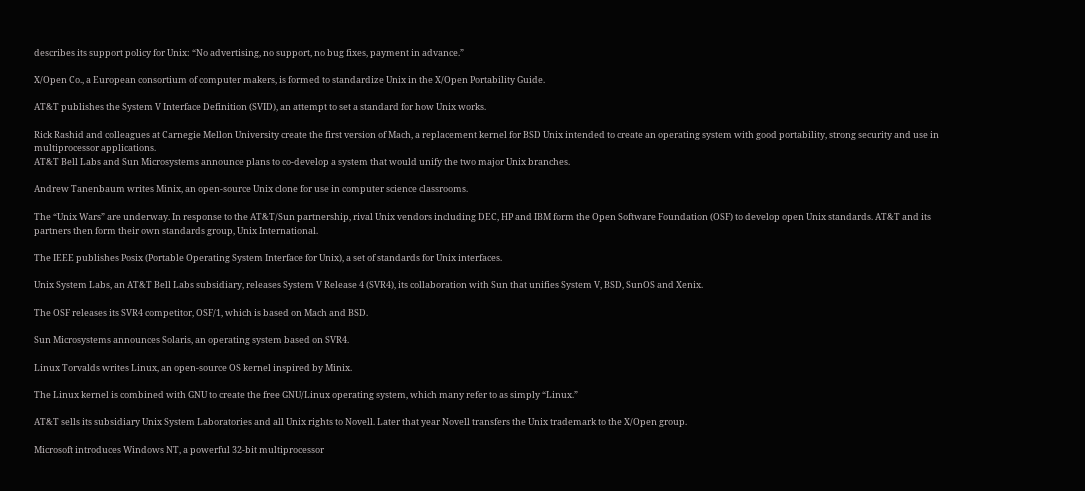describes its support policy for Unix: “No advertising, no support, no bug fixes, payment in advance.”

X/Open Co., a European consortium of computer makers, is formed to standardize Unix in the X/Open Portability Guide.

AT&T publishes the System V Interface Definition (SVID), an attempt to set a standard for how Unix works.

Rick Rashid and colleagues at Carnegie Mellon University create the first version of Mach, a replacement kernel for BSD Unix intended to create an operating system with good portability, strong security and use in multiprocessor applications.
AT&T Bell Labs and Sun Microsystems announce plans to co-develop a system that would unify the two major Unix branches.

Andrew Tanenbaum writes Minix, an open-source Unix clone for use in computer science classrooms.

The “Unix Wars” are underway. In response to the AT&T/Sun partnership, rival Unix vendors including DEC, HP and IBM form the Open Software Foundation (OSF) to develop open Unix standards. AT&T and its partners then form their own standards group, Unix International.

The IEEE publishes Posix (Portable Operating System Interface for Unix), a set of standards for Unix interfaces.

Unix System Labs, an AT&T Bell Labs subsidiary, releases System V Release 4 (SVR4), its collaboration with Sun that unifies System V, BSD, SunOS and Xenix.

The OSF releases its SVR4 competitor, OSF/1, which is based on Mach and BSD.

Sun Microsystems announces Solaris, an operating system based on SVR4.

Linux Torvalds writes Linux, an open-source OS kernel inspired by Minix.

The Linux kernel is combined with GNU to create the free GNU/Linux operating system, which many refer to as simply “Linux.”

AT&T sells its subsidiary Unix System Laboratories and all Unix rights to Novell. Later that year Novell transfers the Unix trademark to the X/Open group.

Microsoft introduces Windows NT, a powerful 32-bit multiprocessor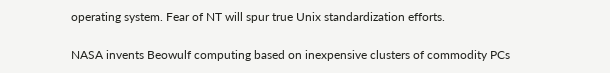operating system. Fear of NT will spur true Unix standardization efforts.

NASA invents Beowulf computing based on inexpensive clusters of commodity PCs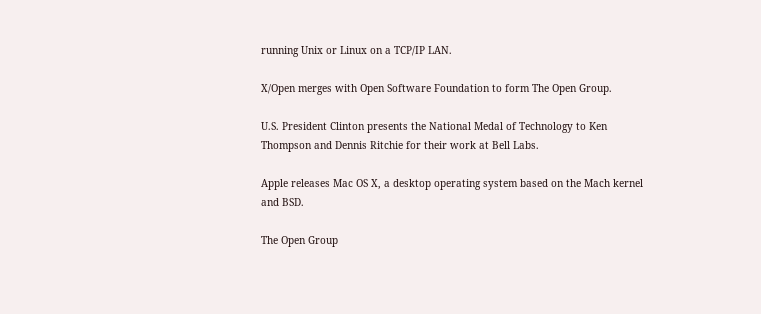running Unix or Linux on a TCP/IP LAN.

X/Open merges with Open Software Foundation to form The Open Group.

U.S. President Clinton presents the National Medal of Technology to Ken Thompson and Dennis Ritchie for their work at Bell Labs.

Apple releases Mac OS X, a desktop operating system based on the Mach kernel and BSD.

The Open Group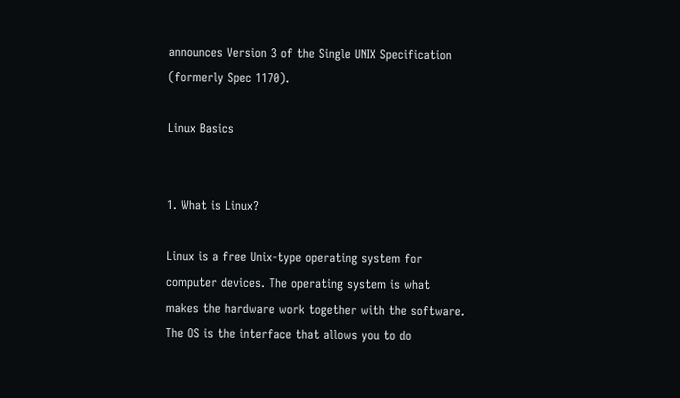announces Version 3 of the Single UNIX Specification (formerly Spec 1170).

Linux Basics


1. What is Linux?

Linux is a free Unix-type operating system for
computer devices. The operating system is what
makes the hardware work together with the software.
The OS is the interface that allows you to do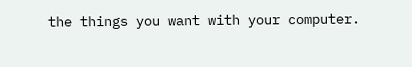the things you want with your computer.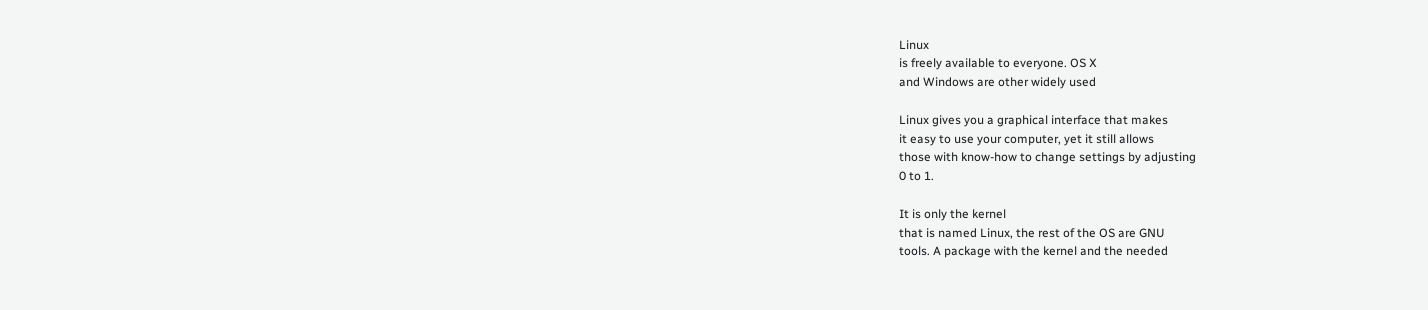Linux
is freely available to everyone. OS X
and Windows are other widely used

Linux gives you a graphical interface that makes
it easy to use your computer, yet it still allows
those with know-how to change settings by adjusting
0 to 1.

It is only the kernel
that is named Linux, the rest of the OS are GNU
tools. A package with the kernel and the needed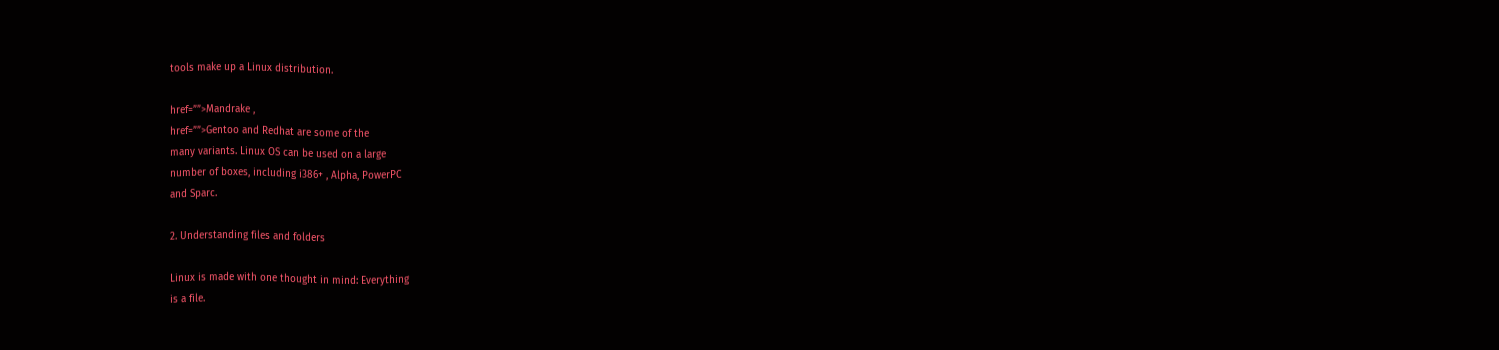tools make up a Linux distribution.

href=””>Mandrake ,
href=””>Gentoo and Redhat are some of the
many variants. Linux OS can be used on a large
number of boxes, including i386+ , Alpha, PowerPC
and Sparc.

2. Understanding files and folders

Linux is made with one thought in mind: Everything
is a file.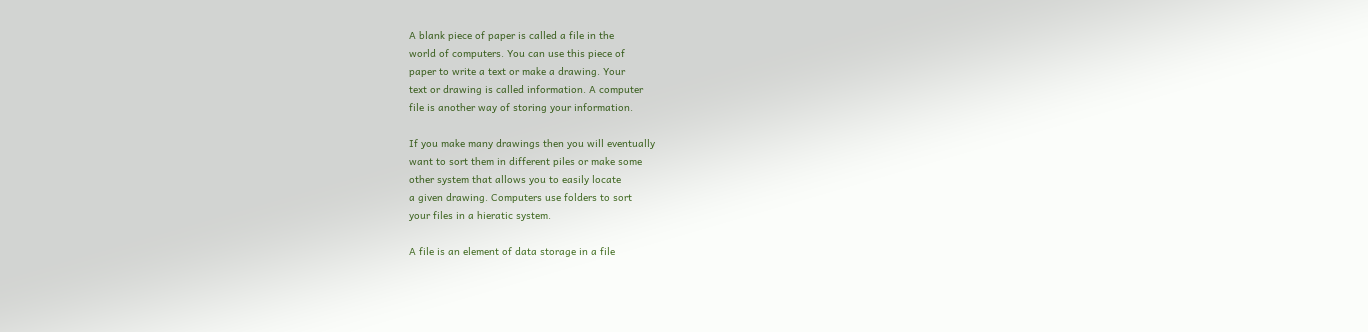A blank piece of paper is called a file in the
world of computers. You can use this piece of
paper to write a text or make a drawing. Your
text or drawing is called information. A computer
file is another way of storing your information.

If you make many drawings then you will eventually
want to sort them in different piles or make some
other system that allows you to easily locate
a given drawing. Computers use folders to sort
your files in a hieratic system.

A file is an element of data storage in a file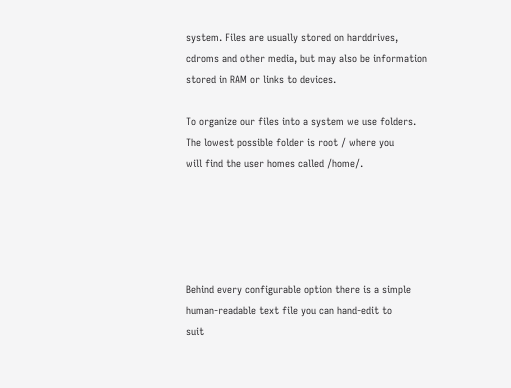system. Files are usually stored on harddrives,
cdroms and other media, but may also be information
stored in RAM or links to devices.

To organize our files into a system we use folders.
The lowest possible folder is root / where you
will find the user homes called /home/.





Behind every configurable option there is a simple
human-readable text file you can hand-edit to
suit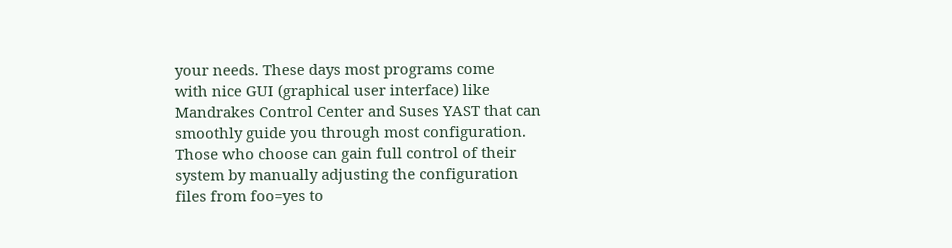your needs. These days most programs come
with nice GUI (graphical user interface) like
Mandrakes Control Center and Suses YAST that can
smoothly guide you through most configuration.
Those who choose can gain full control of their
system by manually adjusting the configuration
files from foo=yes to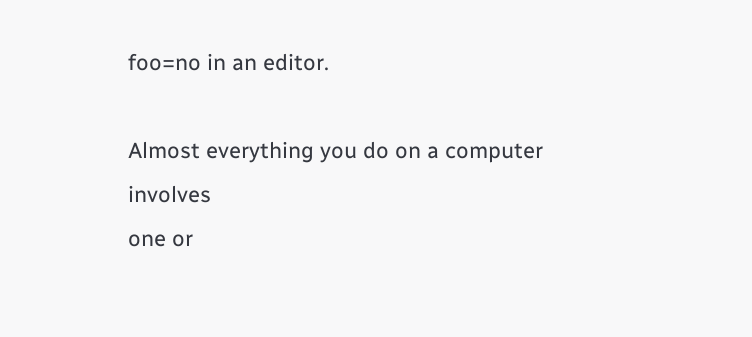foo=no in an editor.

Almost everything you do on a computer involves
one or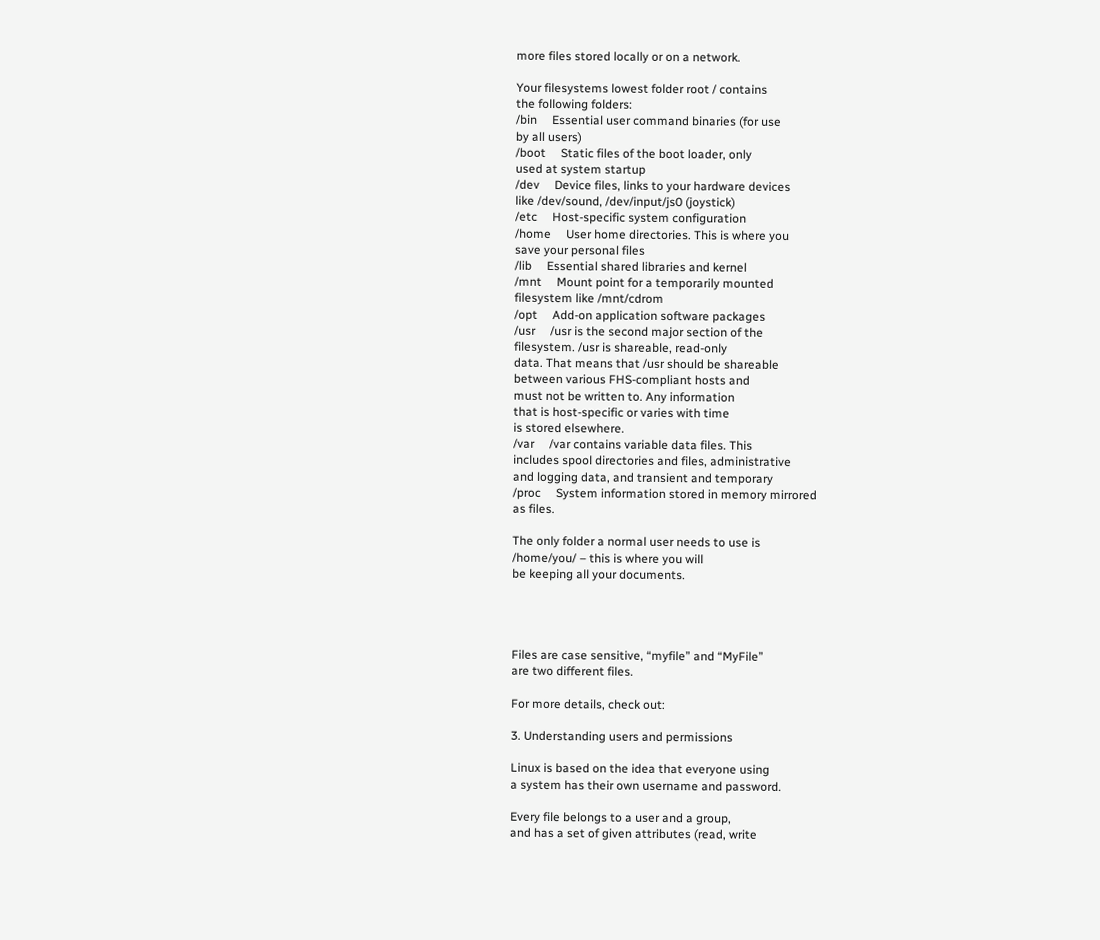more files stored locally or on a network.

Your filesystems lowest folder root / contains
the following folders:
/bin     Essential user command binaries (for use
by all users)
/boot     Static files of the boot loader, only
used at system startup
/dev     Device files, links to your hardware devices
like /dev/sound, /dev/input/js0 (joystick)
/etc     Host-specific system configuration
/home     User home directories. This is where you
save your personal files
/lib     Essential shared libraries and kernel
/mnt     Mount point for a temporarily mounted
filesystem like /mnt/cdrom
/opt     Add-on application software packages
/usr     /usr is the second major section of the
filesystem. /usr is shareable, read-only
data. That means that /usr should be shareable
between various FHS-compliant hosts and
must not be written to. Any information
that is host-specific or varies with time
is stored elsewhere.
/var     /var contains variable data files. This
includes spool directories and files, administrative
and logging data, and transient and temporary
/proc     System information stored in memory mirrored
as files.

The only folder a normal user needs to use is
/home/you/ – this is where you will
be keeping all your documents.




Files are case sensitive, “myfile” and “MyFile”
are two different files.

For more details, check out:

3. Understanding users and permissions

Linux is based on the idea that everyone using
a system has their own username and password.

Every file belongs to a user and a group,
and has a set of given attributes (read, write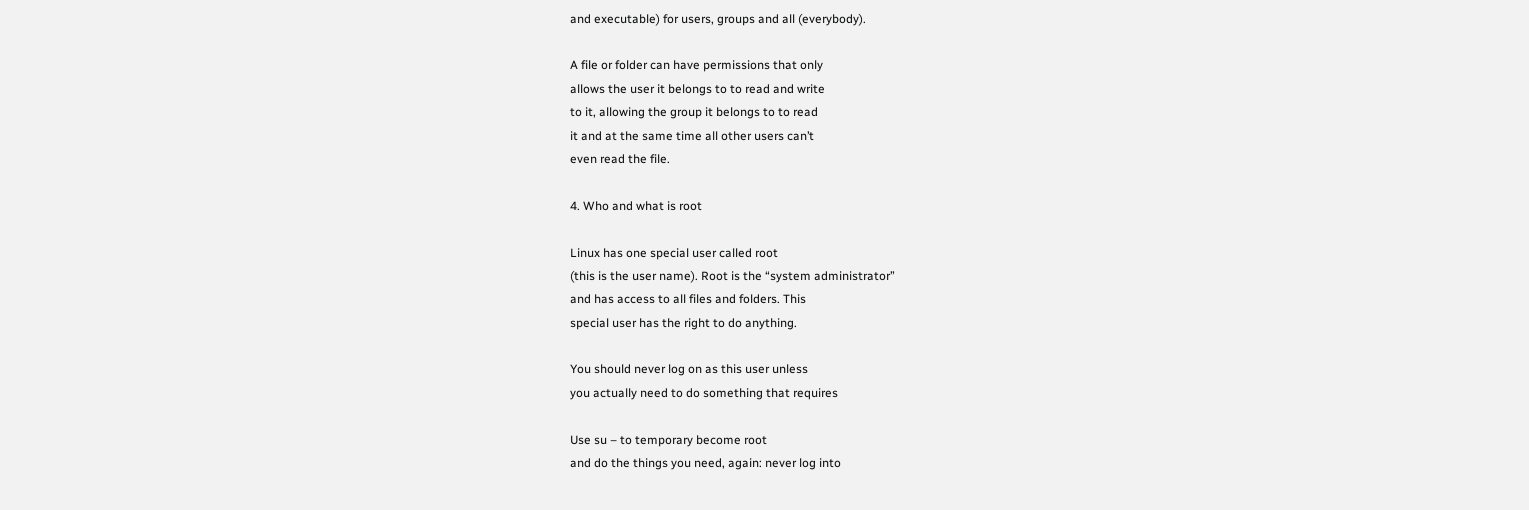and executable) for users, groups and all (everybody).

A file or folder can have permissions that only
allows the user it belongs to to read and write
to it, allowing the group it belongs to to read
it and at the same time all other users can’t
even read the file.

4. Who and what is root

Linux has one special user called root
(this is the user name). Root is the “system administrator”
and has access to all files and folders. This
special user has the right to do anything.

You should never log on as this user unless
you actually need to do something that requires

Use su – to temporary become root
and do the things you need, again: never log into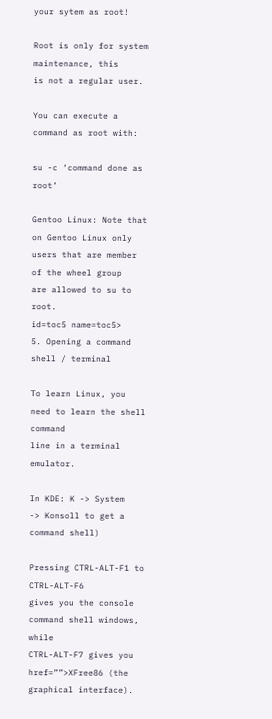your sytem as root!

Root is only for system maintenance, this
is not a regular user.

You can execute a command as root with:

su -c ‘command done as root’

Gentoo Linux: Note that on Gentoo Linux only
users that are member of the wheel group
are allowed to su to root.
id=toc5 name=toc5>
5. Opening a command shell / terminal

To learn Linux, you need to learn the shell command
line in a terminal emulator.

In KDE: K -> System
-> Konsoll to get a command shell)

Pressing CTRL-ALT-F1 to CTRL-ALT-F6
gives you the console command shell windows, while
CTRL-ALT-F7 gives you
href=””>XFree86 (the graphical interface).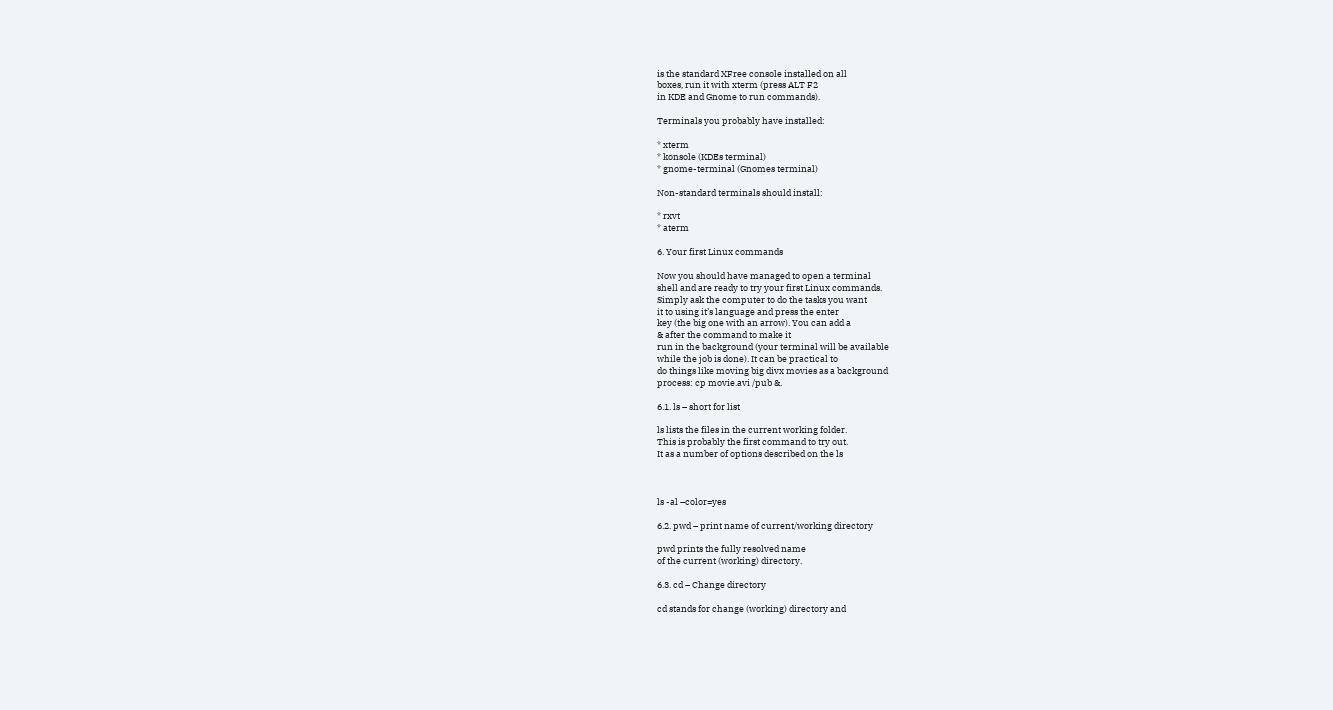is the standard XFree console installed on all
boxes, run it with xterm (press ALT F2
in KDE and Gnome to run commands).

Terminals you probably have installed:

* xterm
* konsole (KDEs terminal)
* gnome-terminal (Gnomes terminal)

Non-standard terminals should install:

* rxvt
* aterm

6. Your first Linux commands

Now you should have managed to open a terminal
shell and are ready to try your first Linux commands.
Simply ask the computer to do the tasks you want
it to using it’s language and press the enter
key (the big one with an arrow). You can add a
& after the command to make it
run in the background (your terminal will be available
while the job is done). It can be practical to
do things like moving big divx movies as a background
process: cp movie.avi /pub &.

6.1. ls – short for list

ls lists the files in the current working folder.
This is probably the first command to try out.
It as a number of options described on the ls



ls -al –color=yes

6.2. pwd – print name of current/working directory

pwd prints the fully resolved name
of the current (working) directory.

6.3. cd – Change directory

cd stands for change (working) directory and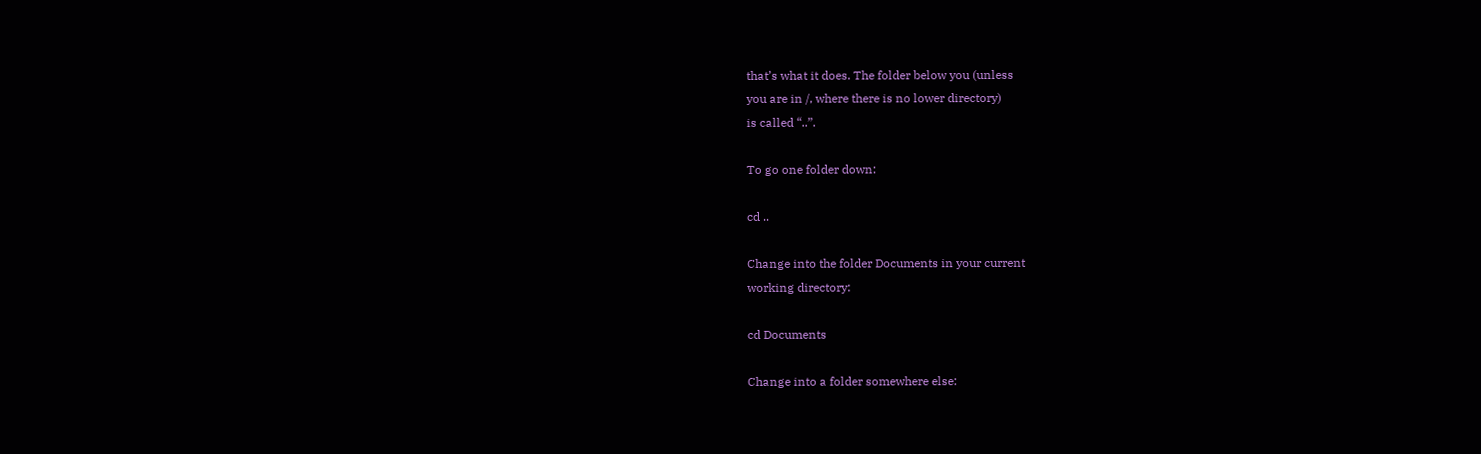that’s what it does. The folder below you (unless
you are in /, where there is no lower directory)
is called “..”.

To go one folder down:

cd ..

Change into the folder Documents in your current
working directory:

cd Documents

Change into a folder somewhere else: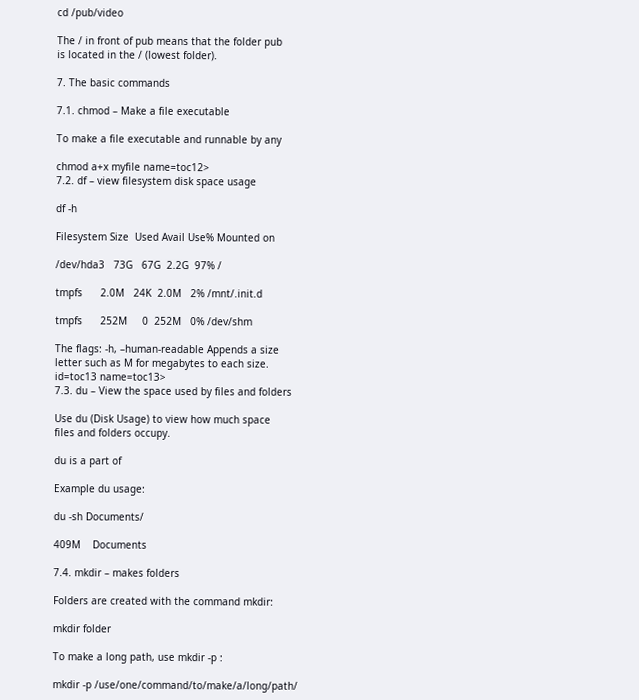cd /pub/video

The / in front of pub means that the folder pub
is located in the / (lowest folder).

7. The basic commands

7.1. chmod – Make a file executable

To make a file executable and runnable by any

chmod a+x myfile name=toc12>
7.2. df – view filesystem disk space usage

df -h

Filesystem Size  Used Avail Use% Mounted on

/dev/hda3   73G   67G  2.2G  97% /

tmpfs      2.0M   24K  2.0M   2% /mnt/.init.d

tmpfs      252M     0  252M   0% /dev/shm

The flags: -h, –human-readable Appends a size
letter such as M for megabytes to each size.
id=toc13 name=toc13>
7.3. du – View the space used by files and folders

Use du (Disk Usage) to view how much space
files and folders occupy.

du is a part of

Example du usage:

du -sh Documents/

409M    Documents

7.4. mkdir – makes folders

Folders are created with the command mkdir:

mkdir folder

To make a long path, use mkdir -p :

mkdir -p /use/one/command/to/make/a/long/path/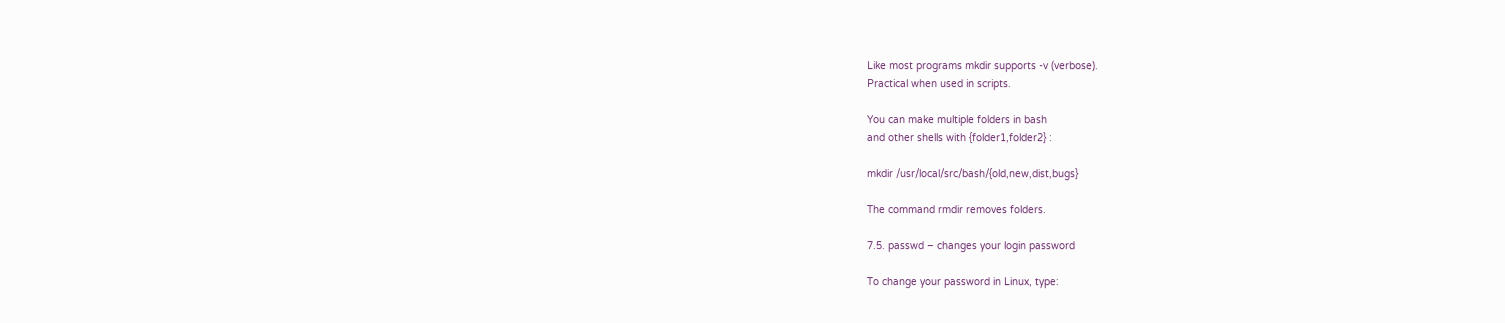Like most programs mkdir supports -v (verbose).
Practical when used in scripts.

You can make multiple folders in bash
and other shells with {folder1,folder2} :

mkdir /usr/local/src/bash/{old,new,dist,bugs}

The command rmdir removes folders.

7.5. passwd – changes your login password

To change your password in Linux, type: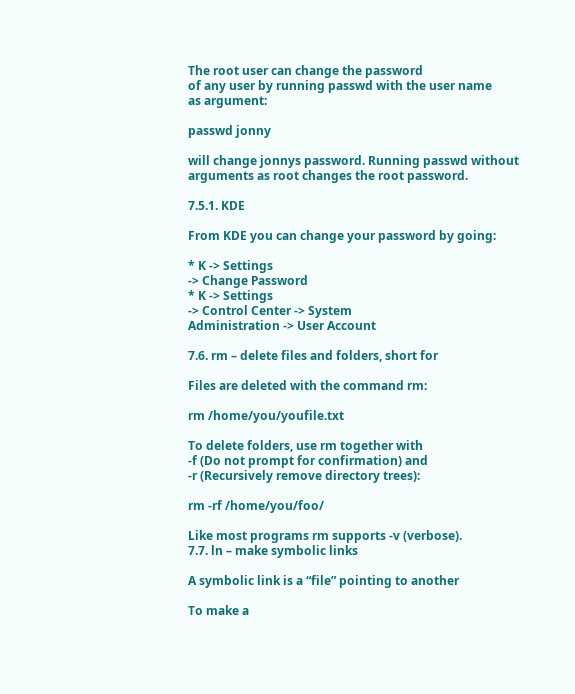The root user can change the password
of any user by running passwd with the user name
as argument:

passwd jonny

will change jonnys password. Running passwd without
arguments as root changes the root password.

7.5.1. KDE

From KDE you can change your password by going:

* K -> Settings
-> Change Password
* K -> Settings
-> Control Center -> System
Administration -> User Account

7.6. rm – delete files and folders, short for

Files are deleted with the command rm:

rm /home/you/youfile.txt

To delete folders, use rm together with
-f (Do not prompt for confirmation) and
-r (Recursively remove directory trees):

rm -rf /home/you/foo/

Like most programs rm supports -v (verbose).
7.7. ln – make symbolic links

A symbolic link is a “file” pointing to another

To make a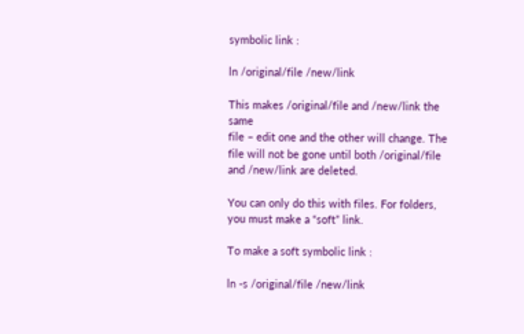symbolic link :

ln /original/file /new/link

This makes /original/file and /new/link the same
file – edit one and the other will change. The
file will not be gone until both /original/file
and /new/link are deleted.

You can only do this with files. For folders,
you must make a “soft” link.

To make a soft symbolic link :

ln -s /original/file /new/link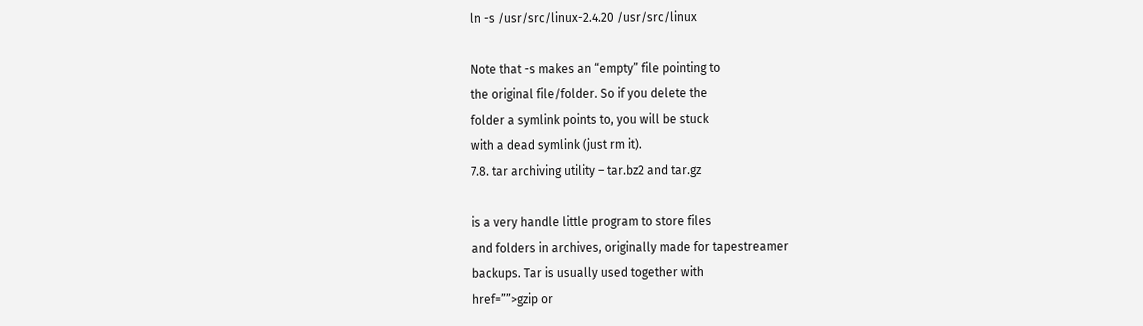ln -s /usr/src/linux-2.4.20 /usr/src/linux

Note that -s makes an “empty” file pointing to
the original file/folder. So if you delete the
folder a symlink points to, you will be stuck
with a dead symlink (just rm it).
7.8. tar archiving utility – tar.bz2 and tar.gz

is a very handle little program to store files
and folders in archives, originally made for tapestreamer
backups. Tar is usually used together with
href=””>gzip or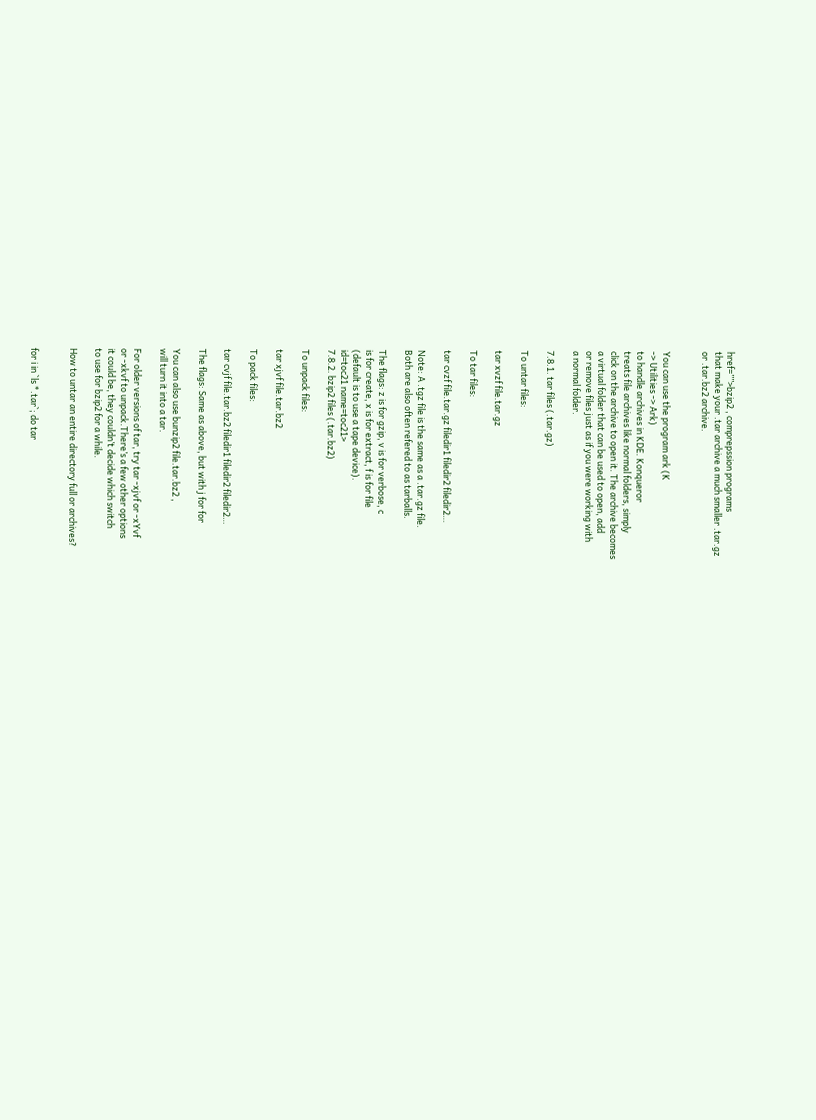href=””>bzip2 , comprepssion programs
that make your .tar archive a much smaller .tar.gz
or .tar.bz2 archive.


You can use the program ark (K
-> Utilities -> Ark)
to handle archives in KDE. Konqueror
treats file archives like normal folders, simply
click on the archive to open it. The archive becomes
a virtual folder that can be used to open, add
or remove files just as if you were working with
a normal folder.

7.8.1. tar files (.tar.gz)

To untar files:

tar xvzf file.tar.gz

To tar files:

tar cvzf file.tar.gz filedir1 filedir2 filedir2…

Note: A .tgz file is the same as a .tar.gz file.
Both are also often refered to as tarballs.

The flags: z is for gzip, v is for verbose, c
is for create, x is for extract, f is for file
(default is to use a tape device).
id=toc21 name=toc21>
7.8.2. bzip2 files (.tar.bz2)

To unpack files:

tar xjvf file.tar.bz2

To pack files:

tar cvjf file.tar.bz2 filedir1 filedir2 filedir2…

The flags: Same as above, but with j for for

You can also use bunzip2 file.tar.bz2 ,
will turn it into a tar.

For older versions of tar, try tar -xjvf or -xYvf
or -xkvf to unpack.There’s a few other options
it could be, they couldn’t decide which switch
to use for bzip2 for a while.

How to untar an entire directory full or archives?


for i in `ls *.tar`; do tar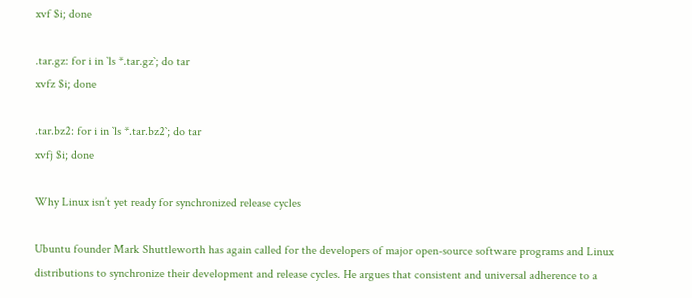xvf $i; done

.tar.gz: for i in `ls *.tar.gz`; do tar
xvfz $i; done

.tar.bz2: for i in `ls *.tar.bz2`; do tar
xvfj $i; done

Why Linux isn’t yet ready for synchronized release cycles

Ubuntu founder Mark Shuttleworth has again called for the developers of major open-source software programs and Linux distributions to synchronize their development and release cycles. He argues that consistent and universal adherence to a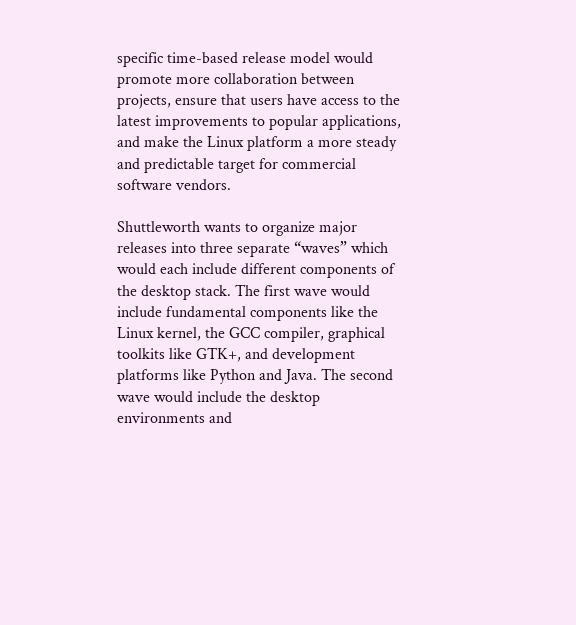specific time-based release model would promote more collaboration between projects, ensure that users have access to the latest improvements to popular applications, and make the Linux platform a more steady and predictable target for commercial software vendors.

Shuttleworth wants to organize major releases into three separate “waves” which would each include different components of the desktop stack. The first wave would include fundamental components like the Linux kernel, the GCC compiler, graphical toolkits like GTK+, and development platforms like Python and Java. The second wave would include the desktop environments and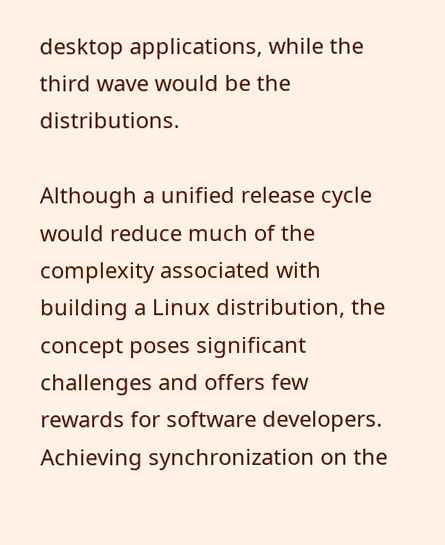desktop applications, while the third wave would be the distributions.

Although a unified release cycle would reduce much of the complexity associated with building a Linux distribution, the concept poses significant challenges and offers few rewards for software developers. Achieving synchronization on the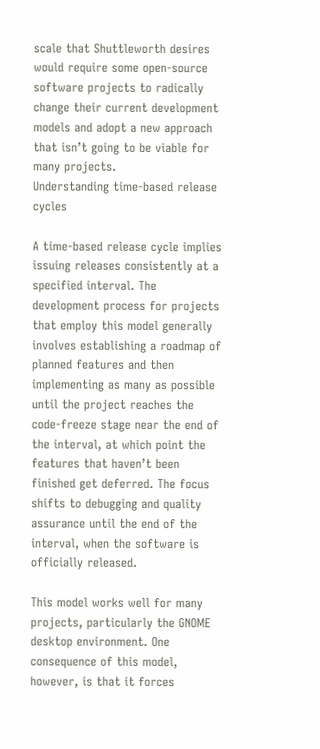scale that Shuttleworth desires would require some open-source software projects to radically change their current development models and adopt a new approach that isn’t going to be viable for many projects.
Understanding time-based release cycles

A time-based release cycle implies issuing releases consistently at a specified interval. The development process for projects that employ this model generally involves establishing a roadmap of planned features and then implementing as many as possible until the project reaches the code-freeze stage near the end of the interval, at which point the features that haven’t been finished get deferred. The focus shifts to debugging and quality assurance until the end of the interval, when the software is officially released.

This model works well for many projects, particularly the GNOME desktop environment. One consequence of this model, however, is that it forces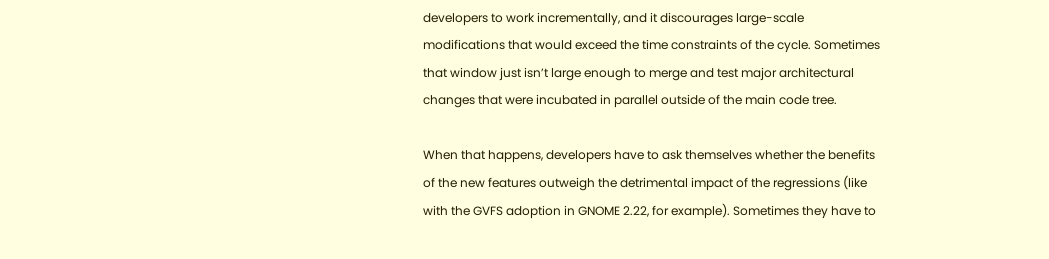developers to work incrementally, and it discourages large-scale modifications that would exceed the time constraints of the cycle. Sometimes that window just isn’t large enough to merge and test major architectural changes that were incubated in parallel outside of the main code tree.

When that happens, developers have to ask themselves whether the benefits of the new features outweigh the detrimental impact of the regressions (like with the GVFS adoption in GNOME 2.22, for example). Sometimes they have to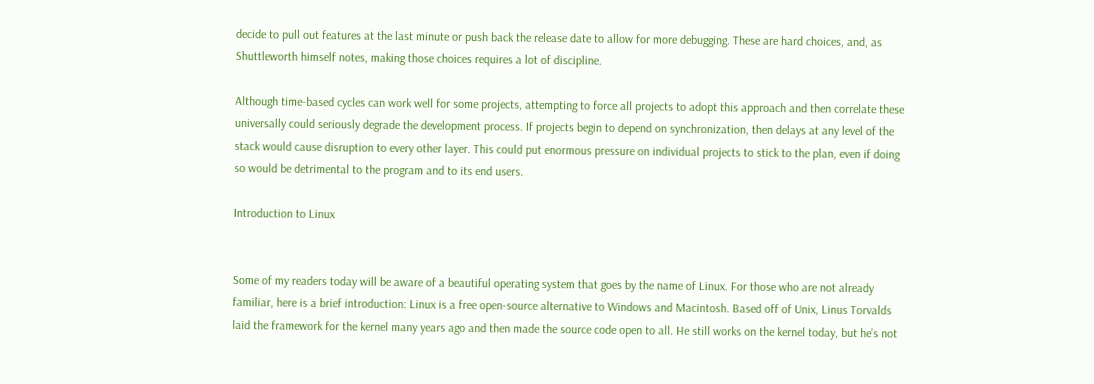decide to pull out features at the last minute or push back the release date to allow for more debugging. These are hard choices, and, as Shuttleworth himself notes, making those choices requires a lot of discipline.

Although time-based cycles can work well for some projects, attempting to force all projects to adopt this approach and then correlate these universally could seriously degrade the development process. If projects begin to depend on synchronization, then delays at any level of the stack would cause disruption to every other layer. This could put enormous pressure on individual projects to stick to the plan, even if doing so would be detrimental to the program and to its end users.

Introduction to Linux


Some of my readers today will be aware of a beautiful operating system that goes by the name of Linux. For those who are not already familiar, here is a brief introduction: Linux is a free open-source alternative to Windows and Macintosh. Based off of Unix, Linus Torvalds laid the framework for the kernel many years ago and then made the source code open to all. He still works on the kernel today, but he’s not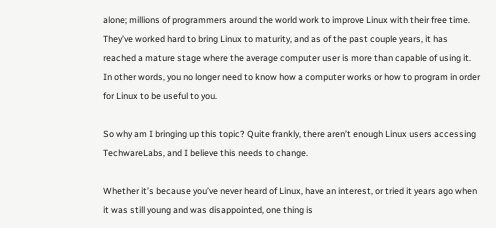alone; millions of programmers around the world work to improve Linux with their free time. They’ve worked hard to bring Linux to maturity, and as of the past couple years, it has reached a mature stage where the average computer user is more than capable of using it. In other words, you no longer need to know how a computer works or how to program in order for Linux to be useful to you.

So why am I bringing up this topic? Quite frankly, there aren’t enough Linux users accessing TechwareLabs, and I believe this needs to change.

Whether it’s because you’ve never heard of Linux, have an interest, or tried it years ago when it was still young and was disappointed, one thing is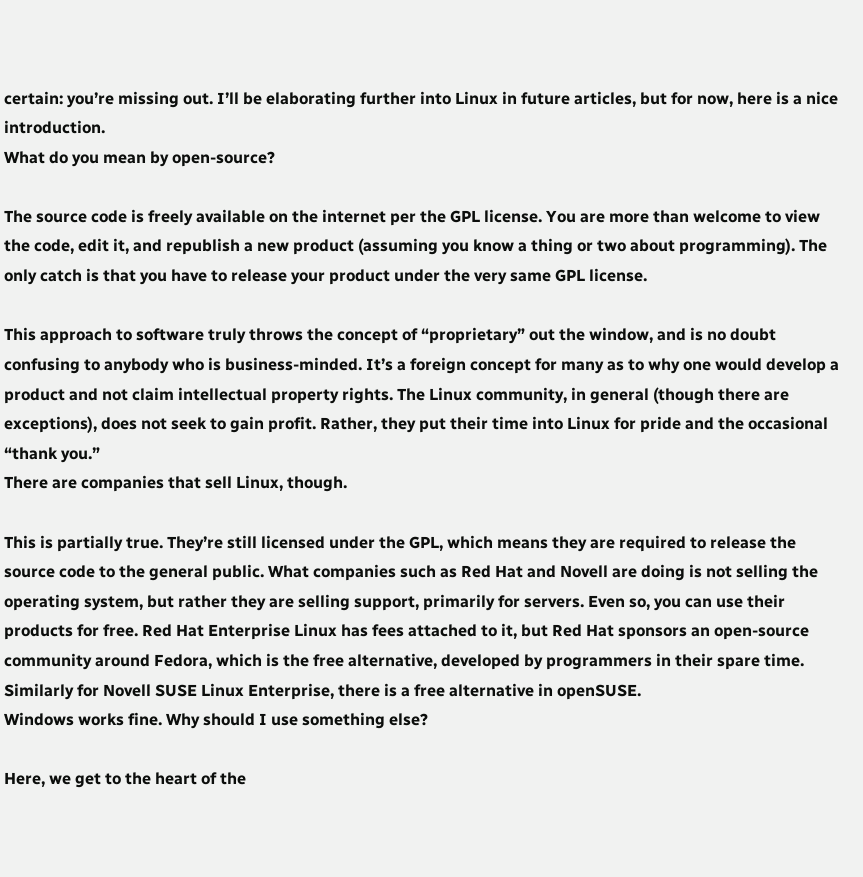certain: you’re missing out. I’ll be elaborating further into Linux in future articles, but for now, here is a nice introduction.
What do you mean by open-source?

The source code is freely available on the internet per the GPL license. You are more than welcome to view the code, edit it, and republish a new product (assuming you know a thing or two about programming). The only catch is that you have to release your product under the very same GPL license.

This approach to software truly throws the concept of “proprietary” out the window, and is no doubt confusing to anybody who is business-minded. It’s a foreign concept for many as to why one would develop a product and not claim intellectual property rights. The Linux community, in general (though there are exceptions), does not seek to gain profit. Rather, they put their time into Linux for pride and the occasional “thank you.”
There are companies that sell Linux, though.

This is partially true. They’re still licensed under the GPL, which means they are required to release the source code to the general public. What companies such as Red Hat and Novell are doing is not selling the operating system, but rather they are selling support, primarily for servers. Even so, you can use their products for free. Red Hat Enterprise Linux has fees attached to it, but Red Hat sponsors an open-source community around Fedora, which is the free alternative, developed by programmers in their spare time. Similarly for Novell SUSE Linux Enterprise, there is a free alternative in openSUSE.
Windows works fine. Why should I use something else?

Here, we get to the heart of the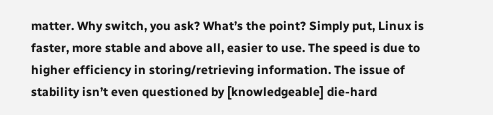matter. Why switch, you ask? What’s the point? Simply put, Linux is faster, more stable and above all, easier to use. The speed is due to higher efficiency in storing/retrieving information. The issue of stability isn’t even questioned by [knowledgeable] die-hard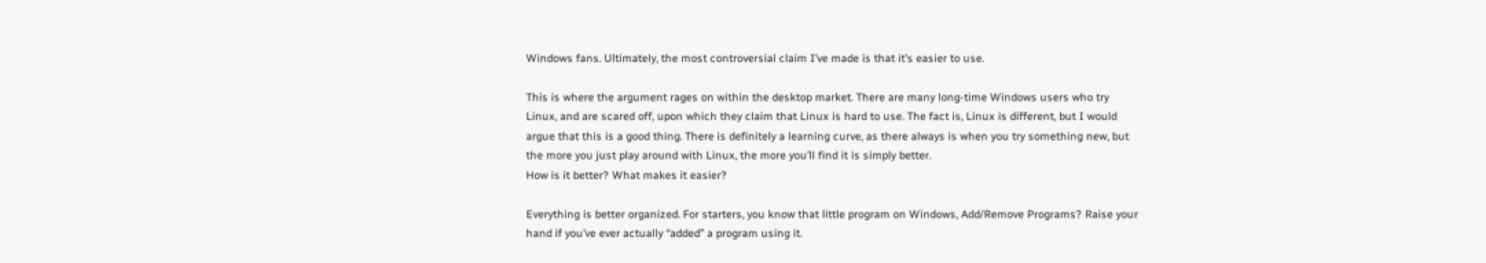Windows fans. Ultimately, the most controversial claim I’ve made is that it’s easier to use.

This is where the argument rages on within the desktop market. There are many long-time Windows users who try Linux, and are scared off, upon which they claim that Linux is hard to use. The fact is, Linux is different, but I would argue that this is a good thing. There is definitely a learning curve, as there always is when you try something new, but the more you just play around with Linux, the more you’ll find it is simply better.
How is it better? What makes it easier?

Everything is better organized. For starters, you know that little program on Windows, Add/Remove Programs? Raise your hand if you’ve ever actually “added” a program using it.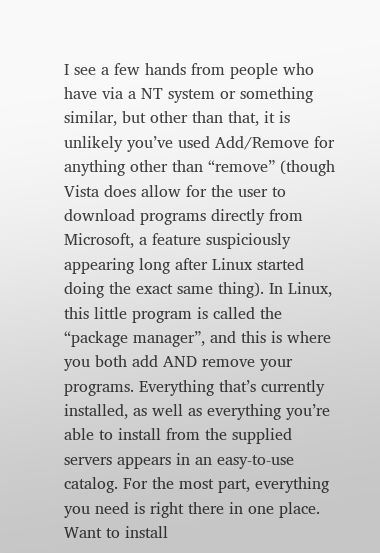I see a few hands from people who have via a NT system or something similar, but other than that, it is unlikely you’ve used Add/Remove for anything other than “remove” (though Vista does allow for the user to download programs directly from Microsoft, a feature suspiciously appearing long after Linux started doing the exact same thing). In Linux, this little program is called the “package manager”, and this is where you both add AND remove your programs. Everything that’s currently installed, as well as everything you’re able to install from the supplied servers appears in an easy-to-use catalog. For the most part, everything you need is right there in one place. Want to install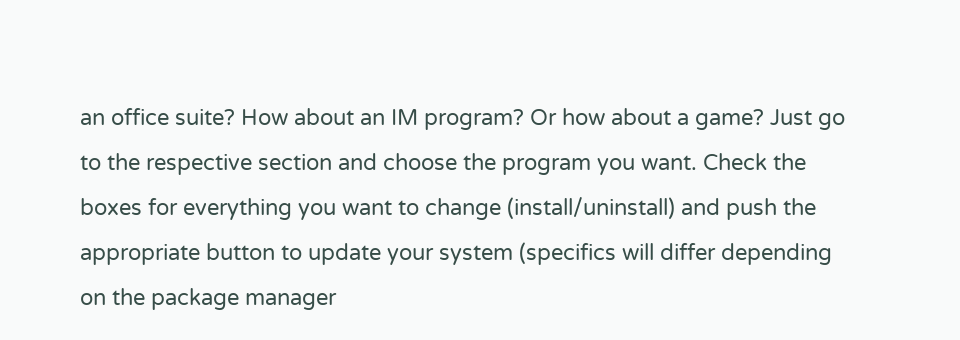an office suite? How about an IM program? Or how about a game? Just go to the respective section and choose the program you want. Check the boxes for everything you want to change (install/uninstall) and push the appropriate button to update your system (specifics will differ depending on the package manager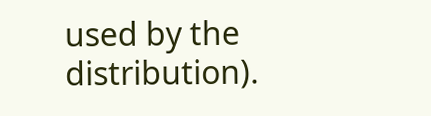used by the distribution).